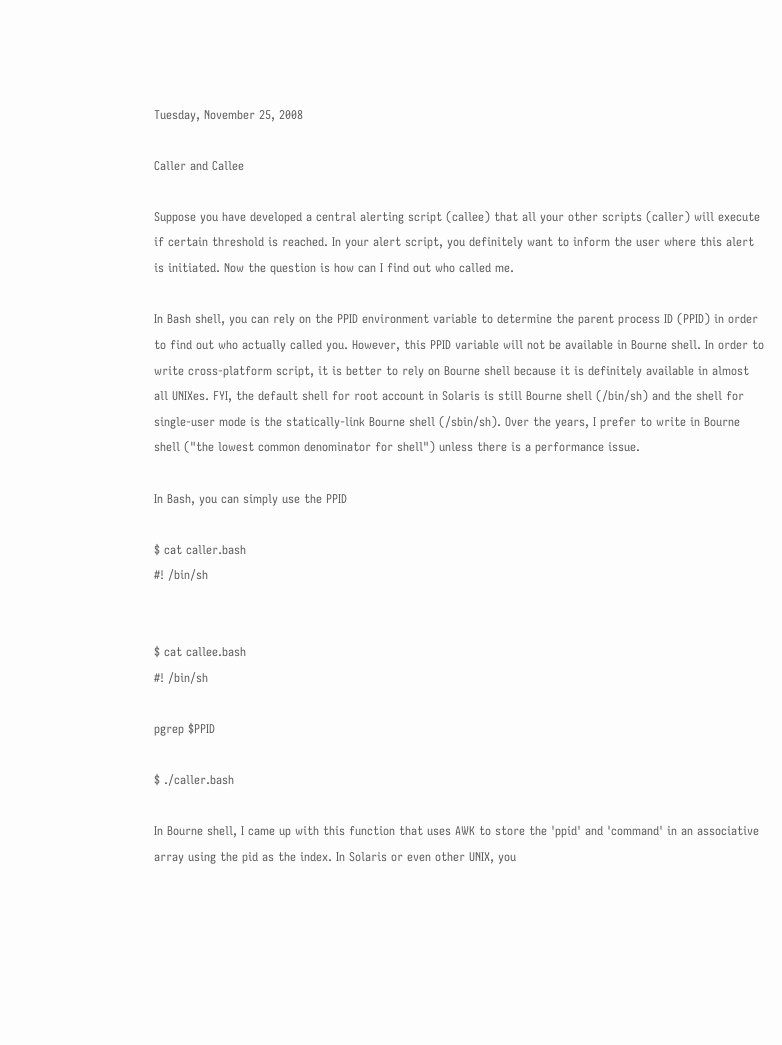Tuesday, November 25, 2008

Caller and Callee

Suppose you have developed a central alerting script (callee) that all your other scripts (caller) will execute if certain threshold is reached. In your alert script, you definitely want to inform the user where this alert is initiated. Now the question is how can I find out who called me.

In Bash shell, you can rely on the PPID environment variable to determine the parent process ID (PPID) in order to find out who actually called you. However, this PPID variable will not be available in Bourne shell. In order to write cross-platform script, it is better to rely on Bourne shell because it is definitely available in almost all UNIXes. FYI, the default shell for root account in Solaris is still Bourne shell (/bin/sh) and the shell for single-user mode is the statically-link Bourne shell (/sbin/sh). Over the years, I prefer to write in Bourne shell ("the lowest common denominator for shell") unless there is a performance issue.

In Bash, you can simply use the PPID

$ cat caller.bash
#! /bin/sh


$ cat callee.bash
#! /bin/sh

pgrep $PPID

$ ./caller.bash

In Bourne shell, I came up with this function that uses AWK to store the 'ppid' and 'command' in an associative array using the pid as the index. In Solaris or even other UNIX, you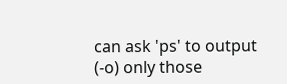can ask 'ps' to output (-o) only those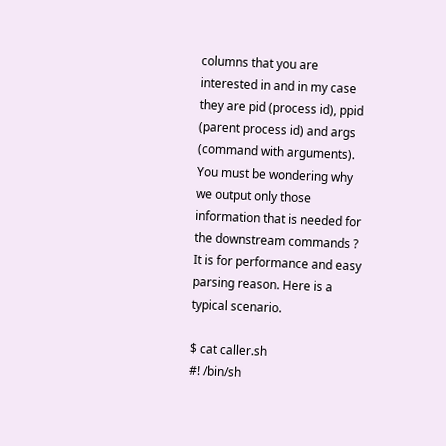columns that you are interested in and in my case they are pid (process id), ppid (parent process id) and args (command with arguments). You must be wondering why we output only those information that is needed for the downstream commands ? It is for performance and easy parsing reason. Here is a typical scenario.

$ cat caller.sh
#! /bin/sh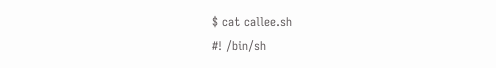$ cat callee.sh
#! /bin/sh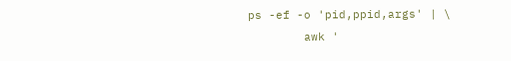ps -ef -o 'pid,ppid,args' | \
        awk '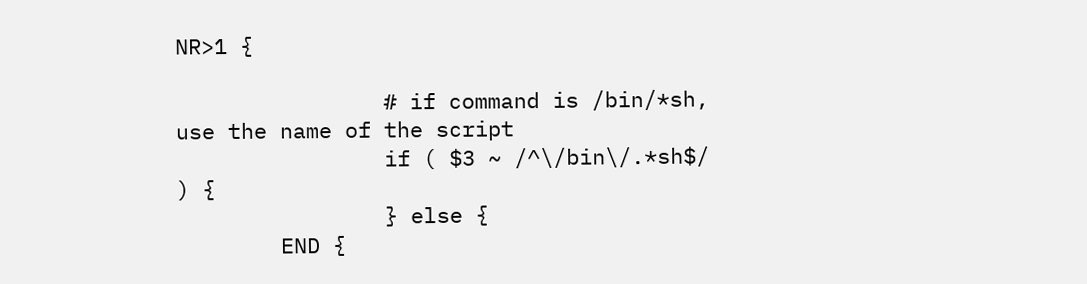NR>1 {

                # if command is /bin/*sh, use the name of the script
                if ( $3 ~ /^\/bin\/.*sh$/ ) {
                } else {
        END {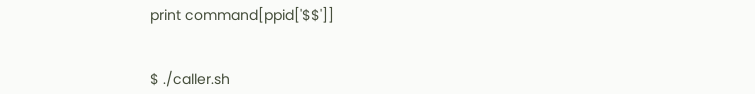print command[ppid['$$']]


$ ./caller.sh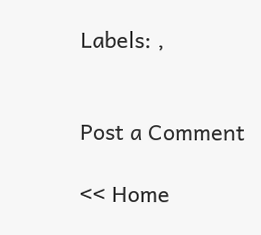Labels: ,


Post a Comment

<< Home